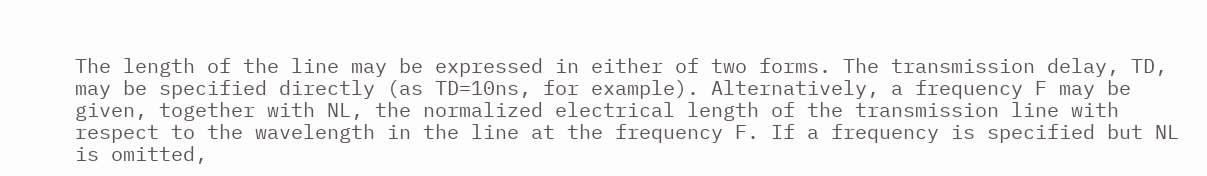The length of the line may be expressed in either of two forms. The transmission delay, TD, may be specified directly (as TD=10ns, for example). Alternatively, a frequency F may be given, together with NL, the normalized electrical length of the transmission line with respect to the wavelength in the line at the frequency F. If a frequency is specified but NL is omitted,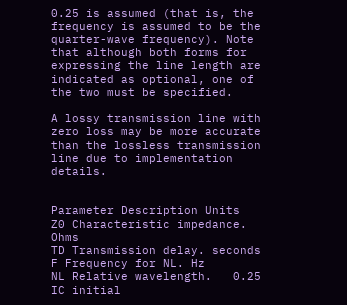0.25 is assumed (that is, the frequency is assumed to be the quarter-wave frequency). Note that although both forms for expressing the line length are indicated as optional, one of the two must be specified.

A lossy transmission line with zero loss may be more accurate than the lossless transmission line due to implementation details.


Parameter Description Units
Z0 Characteristic impedance. Ohms
TD Transmission delay. seconds
F Frequency for NL. Hz
NL Relative wavelength.   0.25
IC initial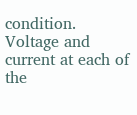condition. Voltage and current at each of the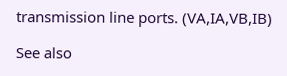transmission line ports. (VA,IA,VB,IB)

See also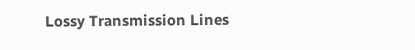Lossy Transmission Lines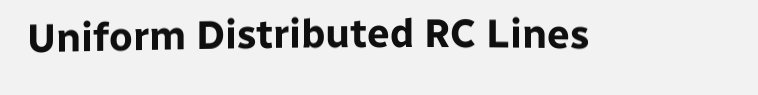Uniform Distributed RC Lines